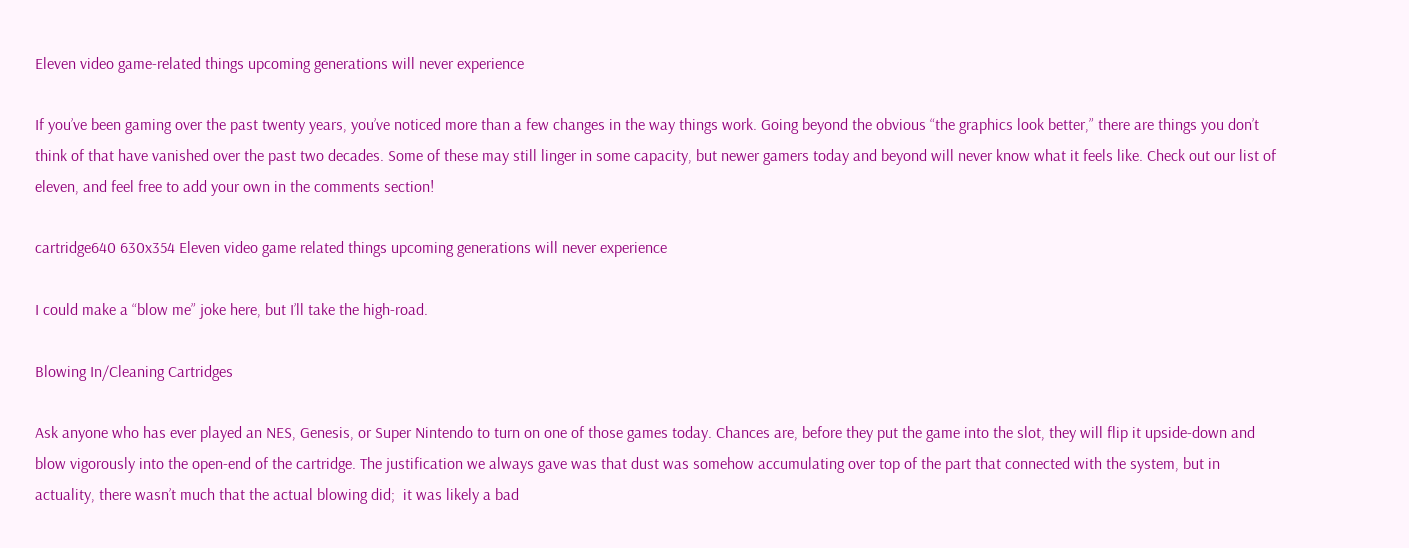Eleven video game-related things upcoming generations will never experience

If you’ve been gaming over the past twenty years, you’ve noticed more than a few changes in the way things work. Going beyond the obvious “the graphics look better,” there are things you don’t think of that have vanished over the past two decades. Some of these may still linger in some capacity, but newer gamers today and beyond will never know what it feels like. Check out our list of eleven, and feel free to add your own in the comments section!

cartridge640 630x354 Eleven video game related things upcoming generations will never experience

I could make a “blow me” joke here, but I’ll take the high-road.

Blowing In/Cleaning Cartridges

Ask anyone who has ever played an NES, Genesis, or Super Nintendo to turn on one of those games today. Chances are, before they put the game into the slot, they will flip it upside-down and blow vigorously into the open-end of the cartridge. The justification we always gave was that dust was somehow accumulating over top of the part that connected with the system, but in actuality, there wasn’t much that the actual blowing did;  it was likely a bad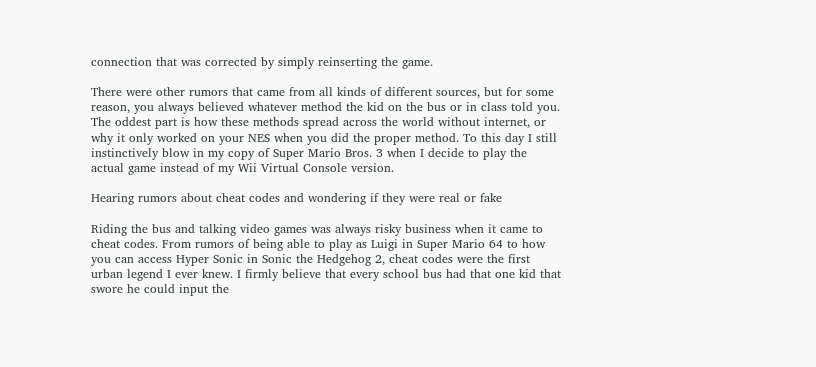connection that was corrected by simply reinserting the game.

There were other rumors that came from all kinds of different sources, but for some reason, you always believed whatever method the kid on the bus or in class told you.  The oddest part is how these methods spread across the world without internet, or why it only worked on your NES when you did the proper method. To this day I still instinctively blow in my copy of Super Mario Bros. 3 when I decide to play the actual game instead of my Wii Virtual Console version.

Hearing rumors about cheat codes and wondering if they were real or fake

Riding the bus and talking video games was always risky business when it came to cheat codes. From rumors of being able to play as Luigi in Super Mario 64 to how you can access Hyper Sonic in Sonic the Hedgehog 2, cheat codes were the first urban legend I ever knew. I firmly believe that every school bus had that one kid that swore he could input the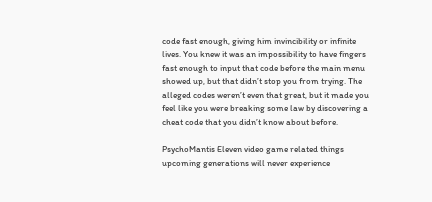code fast enough, giving him invincibility or infinite lives. You knew it was an impossibility to have fingers fast enough to input that code before the main menu showed up, but that didn’t stop you from trying. The alleged codes weren’t even that great, but it made you feel like you were breaking some law by discovering a cheat code that you didn’t know about before.

PsychoMantis Eleven video game related things upcoming generations will never experience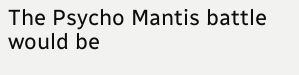The Psycho Mantis battle would be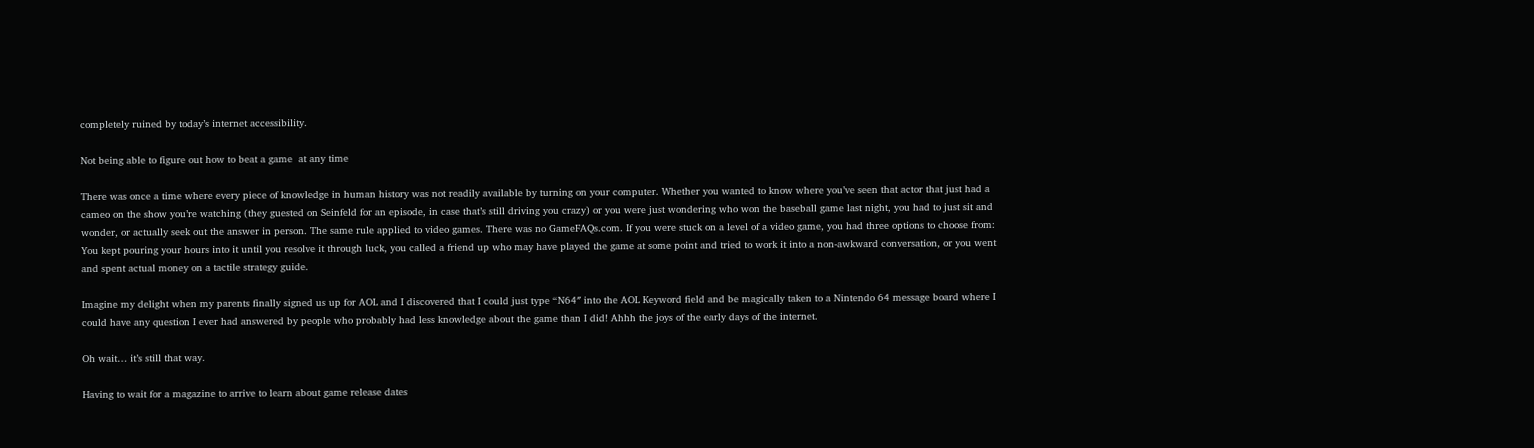completely ruined by today’s internet accessibility.

Not being able to figure out how to beat a game  at any time

There was once a time where every piece of knowledge in human history was not readily available by turning on your computer. Whether you wanted to know where you’ve seen that actor that just had a cameo on the show you’re watching (they guested on Seinfeld for an episode, in case that’s still driving you crazy) or you were just wondering who won the baseball game last night, you had to just sit and wonder, or actually seek out the answer in person. The same rule applied to video games. There was no GameFAQs.com. If you were stuck on a level of a video game, you had three options to choose from: You kept pouring your hours into it until you resolve it through luck, you called a friend up who may have played the game at some point and tried to work it into a non-awkward conversation, or you went and spent actual money on a tactile strategy guide.

Imagine my delight when my parents finally signed us up for AOL and I discovered that I could just type “N64″ into the AOL Keyword field and be magically taken to a Nintendo 64 message board where I could have any question I ever had answered by people who probably had less knowledge about the game than I did! Ahhh the joys of the early days of the internet.

Oh wait… it’s still that way.

Having to wait for a magazine to arrive to learn about game release dates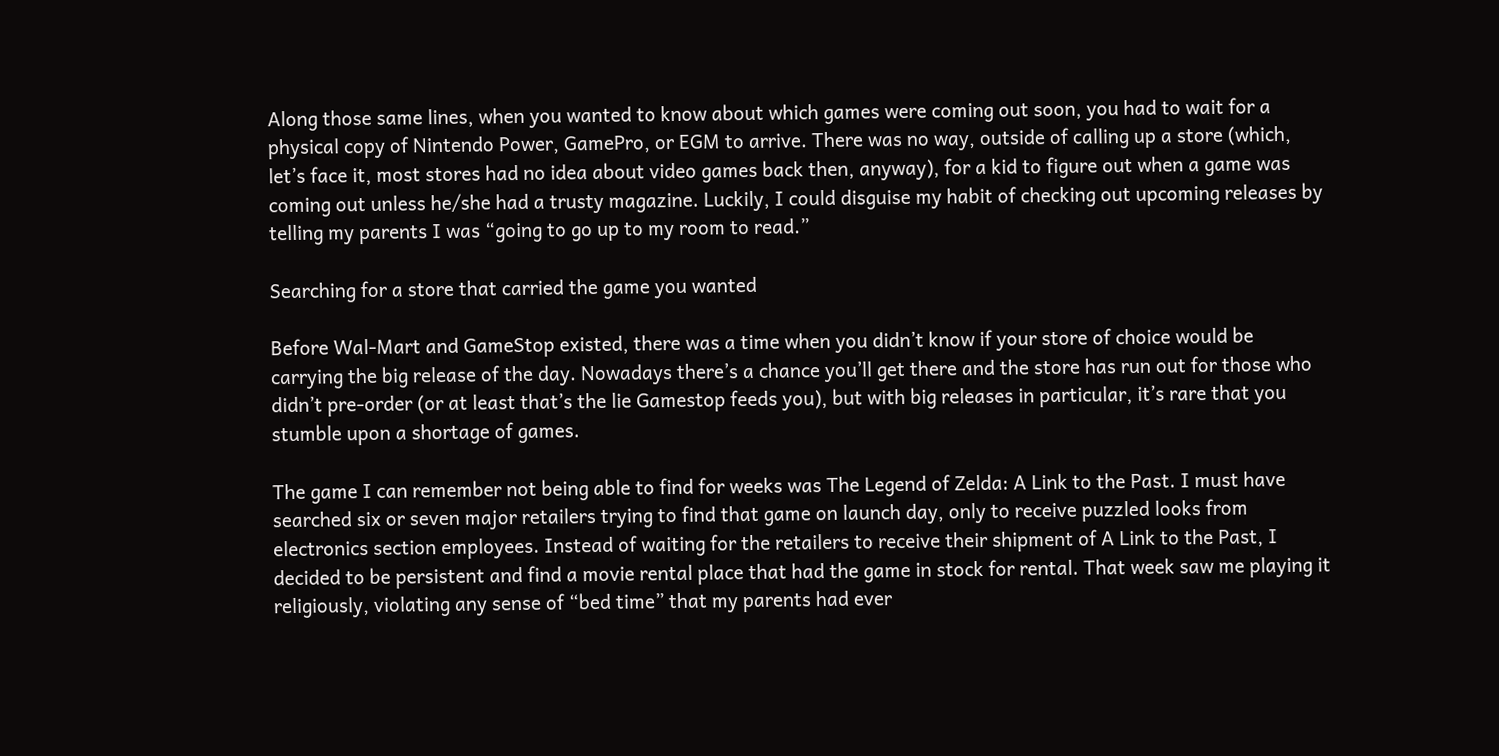Along those same lines, when you wanted to know about which games were coming out soon, you had to wait for a physical copy of Nintendo Power, GamePro, or EGM to arrive. There was no way, outside of calling up a store (which, let’s face it, most stores had no idea about video games back then, anyway), for a kid to figure out when a game was coming out unless he/she had a trusty magazine. Luckily, I could disguise my habit of checking out upcoming releases by telling my parents I was “going to go up to my room to read.”

Searching for a store that carried the game you wanted

Before Wal-Mart and GameStop existed, there was a time when you didn’t know if your store of choice would be carrying the big release of the day. Nowadays there’s a chance you’ll get there and the store has run out for those who didn’t pre-order (or at least that’s the lie Gamestop feeds you), but with big releases in particular, it’s rare that you stumble upon a shortage of games.

The game I can remember not being able to find for weeks was The Legend of Zelda: A Link to the Past. I must have searched six or seven major retailers trying to find that game on launch day, only to receive puzzled looks from electronics section employees. Instead of waiting for the retailers to receive their shipment of A Link to the Past, I decided to be persistent and find a movie rental place that had the game in stock for rental. That week saw me playing it religiously, violating any sense of “bed time” that my parents had ever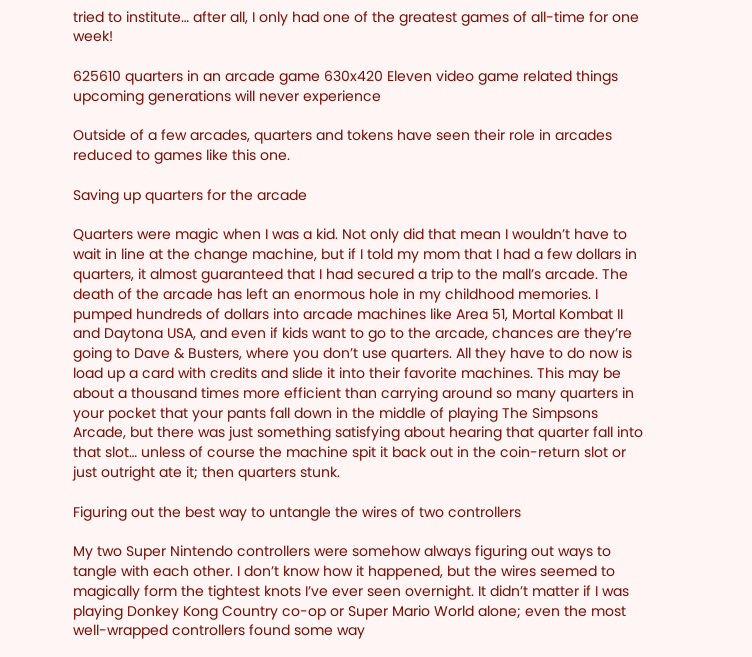tried to institute… after all, I only had one of the greatest games of all-time for one week!

625610 quarters in an arcade game 630x420 Eleven video game related things upcoming generations will never experience

Outside of a few arcades, quarters and tokens have seen their role in arcades reduced to games like this one.

Saving up quarters for the arcade

Quarters were magic when I was a kid. Not only did that mean I wouldn’t have to wait in line at the change machine, but if I told my mom that I had a few dollars in quarters, it almost guaranteed that I had secured a trip to the mall’s arcade. The death of the arcade has left an enormous hole in my childhood memories. I pumped hundreds of dollars into arcade machines like Area 51, Mortal Kombat II and Daytona USA, and even if kids want to go to the arcade, chances are they’re going to Dave & Busters, where you don’t use quarters. All they have to do now is load up a card with credits and slide it into their favorite machines. This may be about a thousand times more efficient than carrying around so many quarters in your pocket that your pants fall down in the middle of playing The Simpsons Arcade, but there was just something satisfying about hearing that quarter fall into that slot… unless of course the machine spit it back out in the coin-return slot or just outright ate it; then quarters stunk.

Figuring out the best way to untangle the wires of two controllers

My two Super Nintendo controllers were somehow always figuring out ways to tangle with each other. I don’t know how it happened, but the wires seemed to magically form the tightest knots I’ve ever seen overnight. It didn’t matter if I was playing Donkey Kong Country co-op or Super Mario World alone; even the most well-wrapped controllers found some way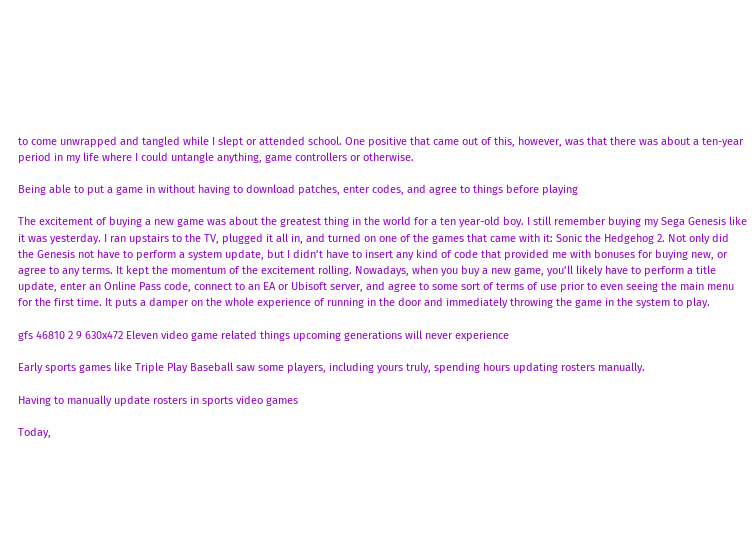to come unwrapped and tangled while I slept or attended school. One positive that came out of this, however, was that there was about a ten-year period in my life where I could untangle anything, game controllers or otherwise.

Being able to put a game in without having to download patches, enter codes, and agree to things before playing

The excitement of buying a new game was about the greatest thing in the world for a ten year-old boy. I still remember buying my Sega Genesis like it was yesterday. I ran upstairs to the TV, plugged it all in, and turned on one of the games that came with it: Sonic the Hedgehog 2. Not only did the Genesis not have to perform a system update, but I didn’t have to insert any kind of code that provided me with bonuses for buying new, or agree to any terms. It kept the momentum of the excitement rolling. Nowadays, when you buy a new game, you’ll likely have to perform a title update, enter an Online Pass code, connect to an EA or Ubisoft server, and agree to some sort of terms of use prior to even seeing the main menu for the first time. It puts a damper on the whole experience of running in the door and immediately throwing the game in the system to play.

gfs 46810 2 9 630x472 Eleven video game related things upcoming generations will never experience

Early sports games like Triple Play Baseball saw some players, including yours truly, spending hours updating rosters manually.

Having to manually update rosters in sports video games

Today,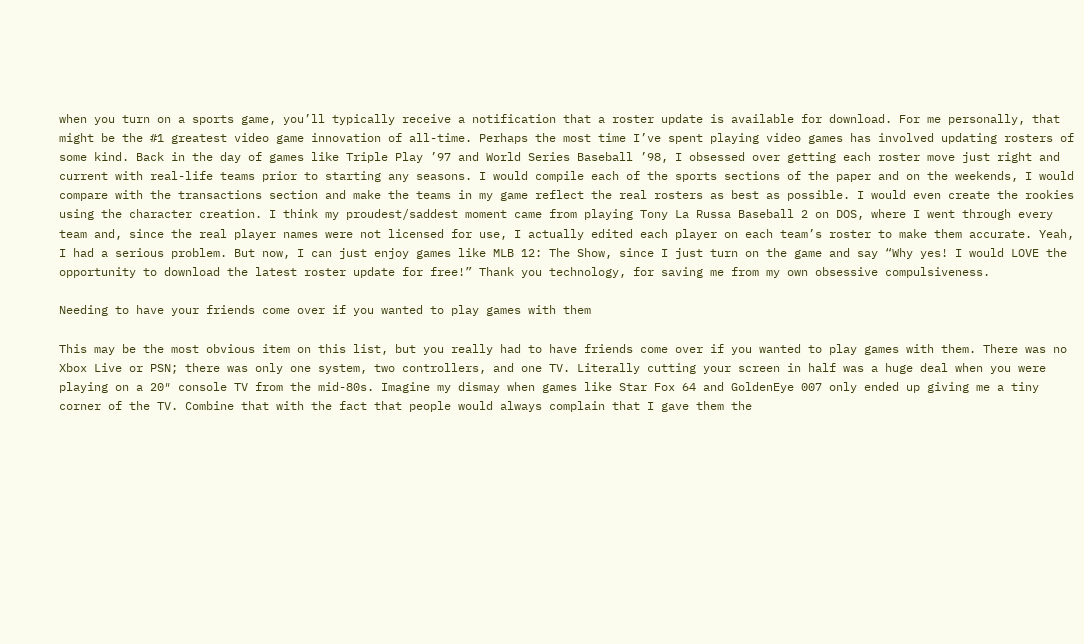when you turn on a sports game, you’ll typically receive a notification that a roster update is available for download. For me personally, that might be the #1 greatest video game innovation of all-time. Perhaps the most time I’ve spent playing video games has involved updating rosters of some kind. Back in the day of games like Triple Play ’97 and World Series Baseball ’98, I obsessed over getting each roster move just right and current with real-life teams prior to starting any seasons. I would compile each of the sports sections of the paper and on the weekends, I would compare with the transactions section and make the teams in my game reflect the real rosters as best as possible. I would even create the rookies using the character creation. I think my proudest/saddest moment came from playing Tony La Russa Baseball 2 on DOS, where I went through every team and, since the real player names were not licensed for use, I actually edited each player on each team’s roster to make them accurate. Yeah, I had a serious problem. But now, I can just enjoy games like MLB 12: The Show, since I just turn on the game and say “Why yes! I would LOVE the opportunity to download the latest roster update for free!” Thank you technology, for saving me from my own obsessive compulsiveness.

Needing to have your friends come over if you wanted to play games with them

This may be the most obvious item on this list, but you really had to have friends come over if you wanted to play games with them. There was no Xbox Live or PSN; there was only one system, two controllers, and one TV. Literally cutting your screen in half was a huge deal when you were playing on a 20″ console TV from the mid-80s. Imagine my dismay when games like Star Fox 64 and GoldenEye 007 only ended up giving me a tiny corner of the TV. Combine that with the fact that people would always complain that I gave them the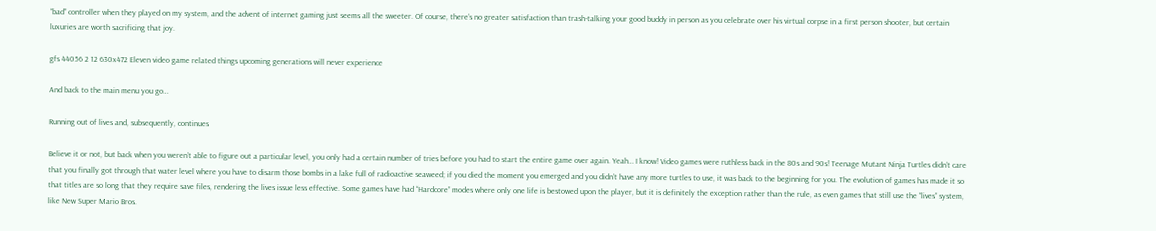“bad” controller when they played on my system, and the advent of internet gaming just seems all the sweeter. Of course, there’s no greater satisfaction than trash-talking your good buddy in person as you celebrate over his virtual corpse in a first person shooter, but certain luxuries are worth sacrificing that joy.

gfs 44056 2 12 630x472 Eleven video game related things upcoming generations will never experience

And back to the main menu you go…

Running out of lives and, subsequently, continues

Believe it or not, but back when you weren’t able to figure out a particular level, you only had a certain number of tries before you had to start the entire game over again. Yeah… I know! Video games were ruthless back in the 80s and 90s! Teenage Mutant Ninja Turtles didn’t care that you finally got through that water level where you have to disarm those bombs in a lake full of radioactive seaweed; if you died the moment you emerged and you didn’t have any more turtles to use, it was back to the beginning for you. The evolution of games has made it so that titles are so long that they require save files, rendering the lives issue less effective. Some games have had “Hardcore” modes where only one life is bestowed upon the player, but it is definitely the exception rather than the rule, as even games that still use the “lives” system, like New Super Mario Bros.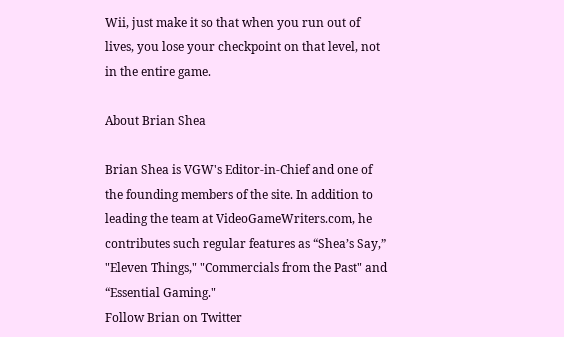Wii, just make it so that when you run out of lives, you lose your checkpoint on that level, not in the entire game.

About Brian Shea

Brian Shea is VGW's Editor-in-Chief and one of the founding members of the site. In addition to leading the team at VideoGameWriters.com, he contributes such regular features as “Shea’s Say,” "Eleven Things," "Commercials from the Past" and “Essential Gaming."
Follow Brian on Twitter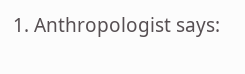1. Anthropologist says: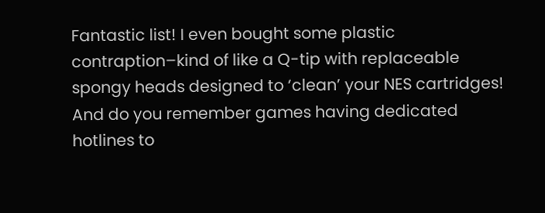Fantastic list! I even bought some plastic contraption–kind of like a Q-tip with replaceable spongy heads designed to ‘clean’ your NES cartridges! And do you remember games having dedicated hotlines to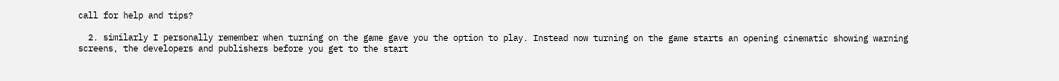call for help and tips?

  2. similarly I personally remember when turning on the game gave you the option to play. Instead now turning on the game starts an opening cinematic showing warning screens, the developers and publishers before you get to the start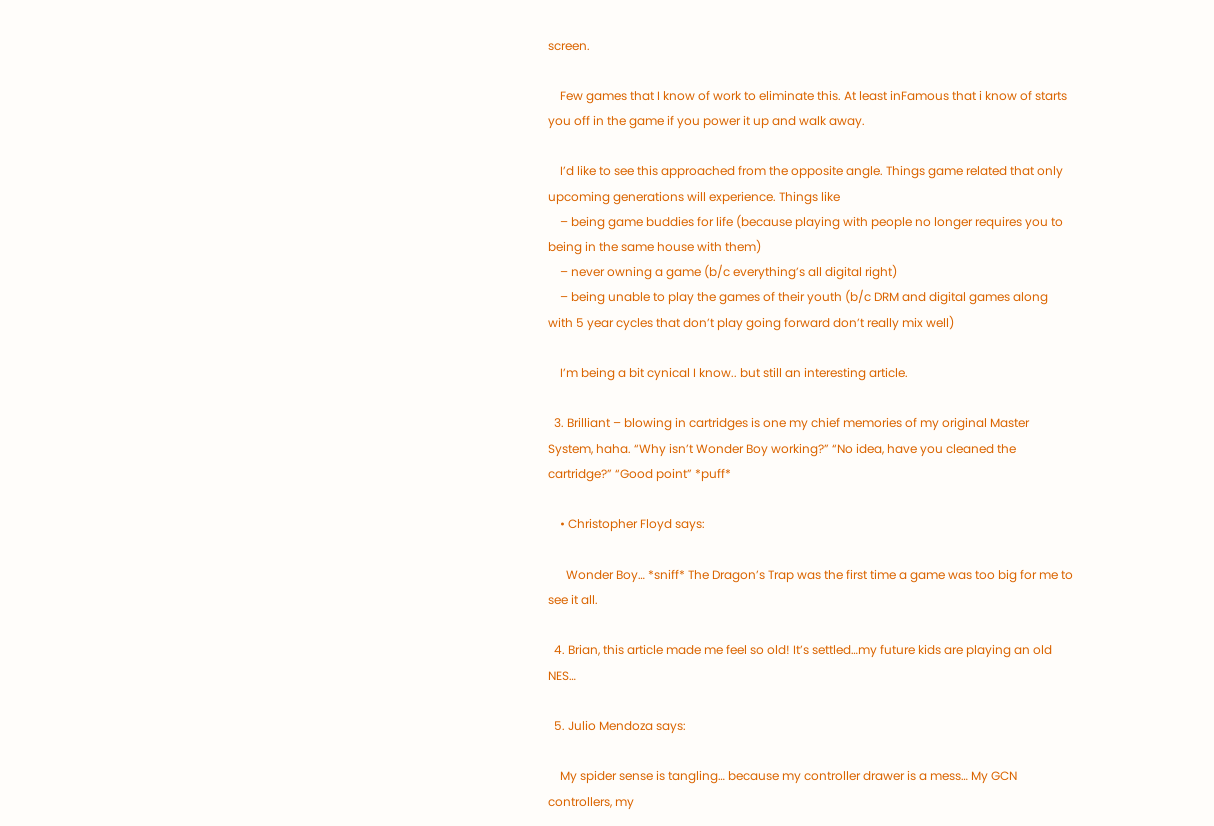screen.

    Few games that I know of work to eliminate this. At least inFamous that i know of starts you off in the game if you power it up and walk away.

    I’d like to see this approached from the opposite angle. Things game related that only upcoming generations will experience. Things like
    – being game buddies for life (because playing with people no longer requires you to being in the same house with them)
    – never owning a game (b/c everything’s all digital right)
    – being unable to play the games of their youth (b/c DRM and digital games along with 5 year cycles that don’t play going forward don’t really mix well)

    I’m being a bit cynical I know.. but still an interesting article.

  3. Brilliant – blowing in cartridges is one my chief memories of my original Master System, haha. “Why isn’t Wonder Boy working?” “No idea, have you cleaned the cartridge?” “Good point” *puff*

    • Christopher Floyd says:

      Wonder Boy… *sniff* The Dragon’s Trap was the first time a game was too big for me to see it all.

  4. Brian, this article made me feel so old! It’s settled…my future kids are playing an old NES…

  5. Julio Mendoza says:

    My spider sense is tangling… because my controller drawer is a mess… My GCN controllers, my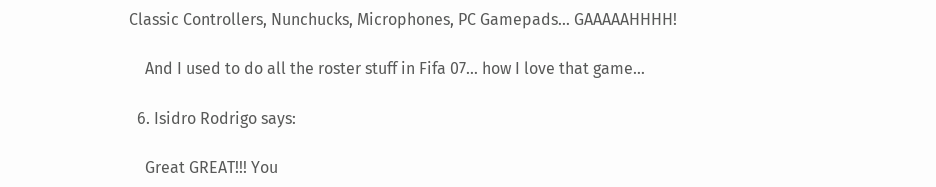Classic Controllers, Nunchucks, Microphones, PC Gamepads… GAAAAAHHHH!

    And I used to do all the roster stuff in Fifa 07… how I love that game…

  6. Isidro Rodrigo says:

    Great GREAT!!! You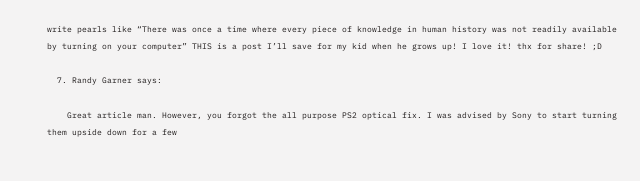write pearls like “There was once a time where every piece of knowledge in human history was not readily available by turning on your computer” THIS is a post I’ll save for my kid when he grows up! I love it! thx for share! ;D

  7. Randy Garner says:

    Great article man. However, you forgot the all purpose PS2 optical fix. I was advised by Sony to start turning them upside down for a few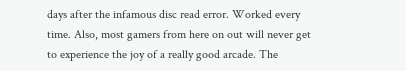days after the infamous disc read error. Worked every time. Also, most gamers from here on out will never get to experience the joy of a really good arcade. The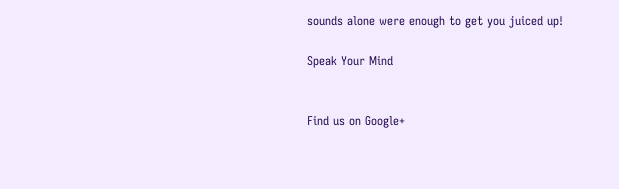sounds alone were enough to get you juiced up!

Speak Your Mind


Find us on Google+